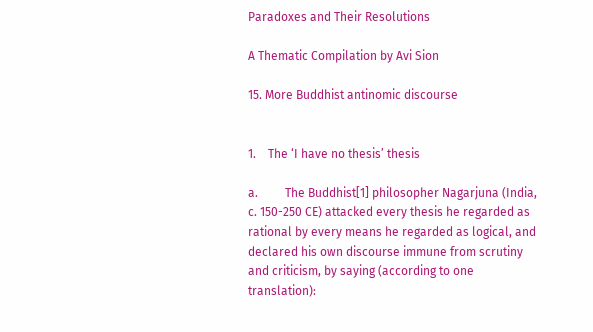Paradoxes and Their Resolutions

A Thematic Compilation by Avi Sion

15. More Buddhist antinomic discourse


1.    The ‘I have no thesis’ thesis

a.         The Buddhist[1] philosopher Nagarjuna (India, c. 150-250 CE) attacked every thesis he regarded as rational by every means he regarded as logical, and declared his own discourse immune from scrutiny and criticism, by saying (according to one translation):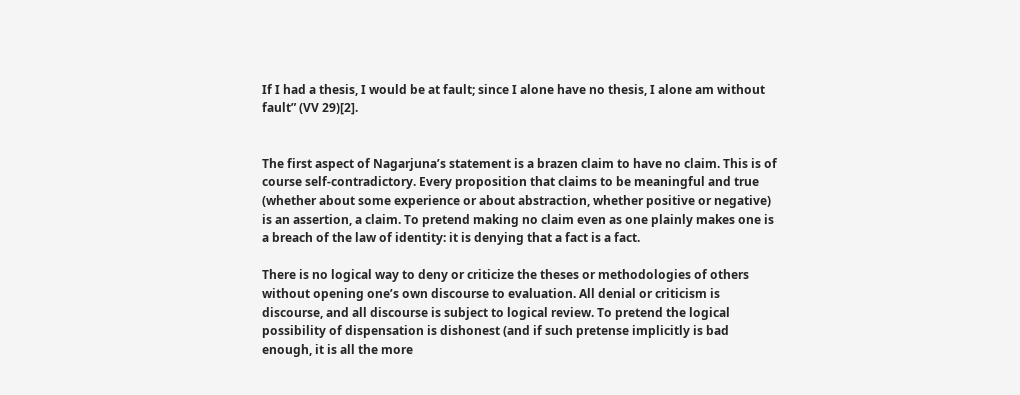If I had a thesis, I would be at fault; since I alone have no thesis, I alone am without fault” (VV 29)[2].


The first aspect of Nagarjuna’s statement is a brazen claim to have no claim. This is of course self-contradictory. Every proposition that claims to be meaningful and true (whether about some experience or about abstraction, whether positive or negative) is an assertion, a claim. To pretend making no claim even as one plainly makes one is a breach of the law of identity: it is denying that a fact is a fact.

There is no logical way to deny or criticize the theses or methodologies of others without opening one’s own discourse to evaluation. All denial or criticism is discourse, and all discourse is subject to logical review. To pretend the logical possibility of dispensation is dishonest (and if such pretense implicitly is bad enough, it is all the more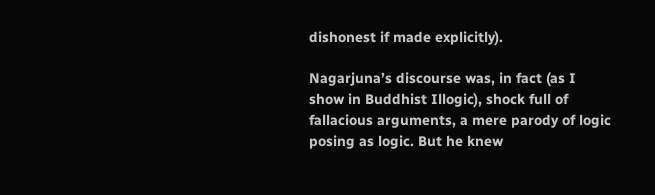dishonest if made explicitly).

Nagarjuna’s discourse was, in fact (as I show in Buddhist Illogic), shock full of fallacious arguments, a mere parody of logic posing as logic. But he knew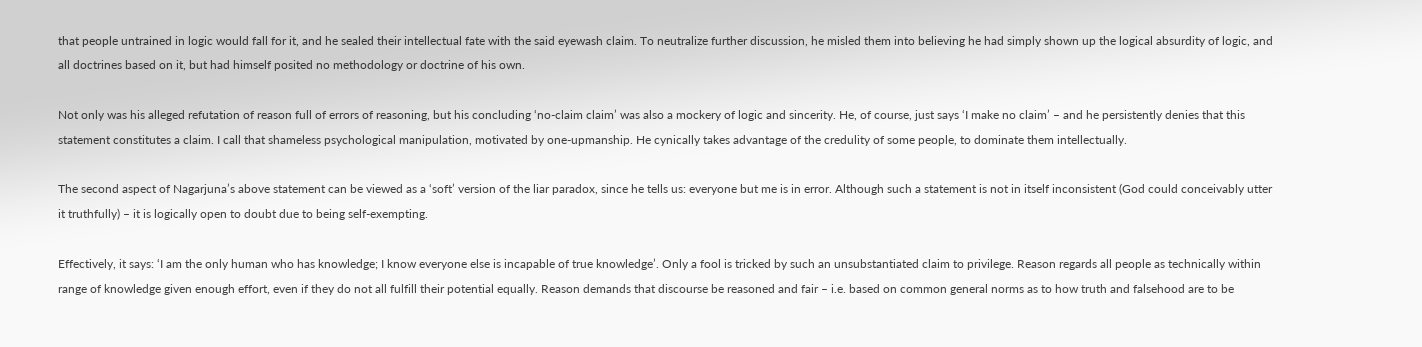that people untrained in logic would fall for it, and he sealed their intellectual fate with the said eyewash claim. To neutralize further discussion, he misled them into believing he had simply shown up the logical absurdity of logic, and all doctrines based on it, but had himself posited no methodology or doctrine of his own.

Not only was his alleged refutation of reason full of errors of reasoning, but his concluding ‘no-claim claim’ was also a mockery of logic and sincerity. He, of course, just says ‘I make no claim’ – and he persistently denies that this statement constitutes a claim. I call that shameless psychological manipulation, motivated by one-upmanship. He cynically takes advantage of the credulity of some people, to dominate them intellectually.

The second aspect of Nagarjuna’s above statement can be viewed as a ‘soft’ version of the liar paradox, since he tells us: everyone but me is in error. Although such a statement is not in itself inconsistent (God could conceivably utter it truthfully) – it is logically open to doubt due to being self-exempting.

Effectively, it says: ‘I am the only human who has knowledge; I know everyone else is incapable of true knowledge’. Only a fool is tricked by such an unsubstantiated claim to privilege. Reason regards all people as technically within range of knowledge given enough effort, even if they do not all fulfill their potential equally. Reason demands that discourse be reasoned and fair – i.e. based on common general norms as to how truth and falsehood are to be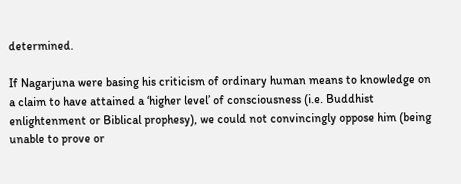determined.

If Nagarjuna were basing his criticism of ordinary human means to knowledge on a claim to have attained a ‘higher level’ of consciousness (i.e. Buddhist enlightenment or Biblical prophesy), we could not convincingly oppose him (being unable to prove or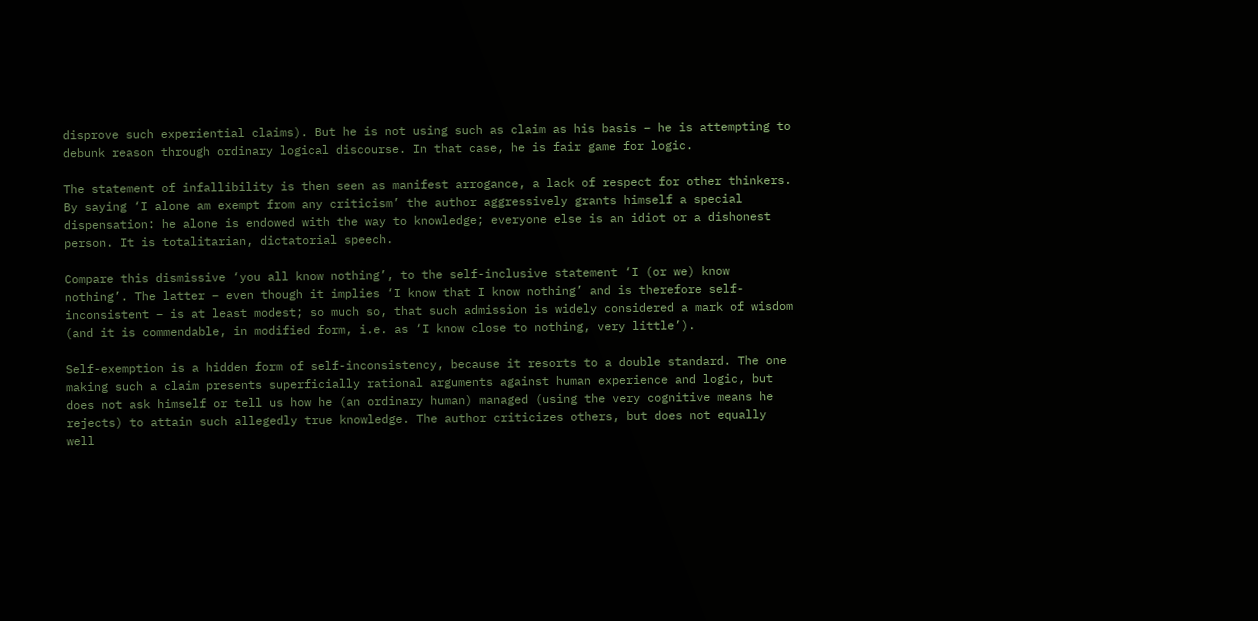disprove such experiential claims). But he is not using such as claim as his basis – he is attempting to debunk reason through ordinary logical discourse. In that case, he is fair game for logic.

The statement of infallibility is then seen as manifest arrogance, a lack of respect for other thinkers. By saying ‘I alone am exempt from any criticism’ the author aggressively grants himself a special dispensation: he alone is endowed with the way to knowledge; everyone else is an idiot or a dishonest person. It is totalitarian, dictatorial speech.

Compare this dismissive ‘you all know nothing’, to the self-inclusive statement ‘I (or we) know nothing’. The latter – even though it implies ‘I know that I know nothing’ and is therefore self-inconsistent – is at least modest; so much so, that such admission is widely considered a mark of wisdom (and it is commendable, in modified form, i.e. as ‘I know close to nothing, very little’).

Self-exemption is a hidden form of self-inconsistency, because it resorts to a double standard. The one making such a claim presents superficially rational arguments against human experience and logic, but does not ask himself or tell us how he (an ordinary human) managed (using the very cognitive means he rejects) to attain such allegedly true knowledge. The author criticizes others, but does not equally well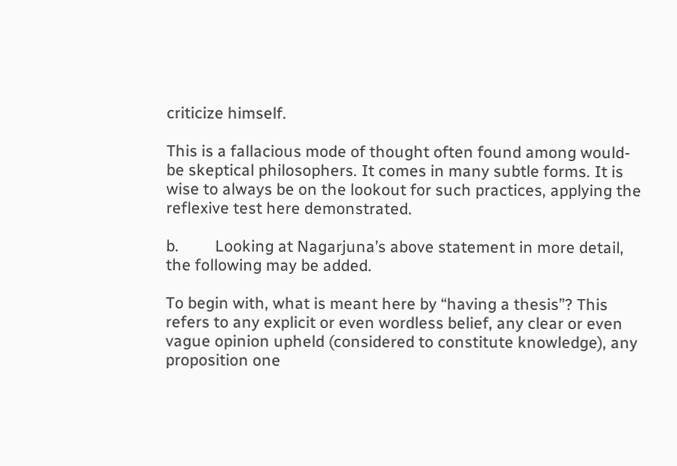criticize himself.

This is a fallacious mode of thought often found among would-be skeptical philosophers. It comes in many subtle forms. It is wise to always be on the lookout for such practices, applying the reflexive test here demonstrated.

b.         Looking at Nagarjuna’s above statement in more detail, the following may be added.

To begin with, what is meant here by “having a thesis”? This refers to any explicit or even wordless belief, any clear or even vague opinion upheld (considered to constitute knowledge), any proposition one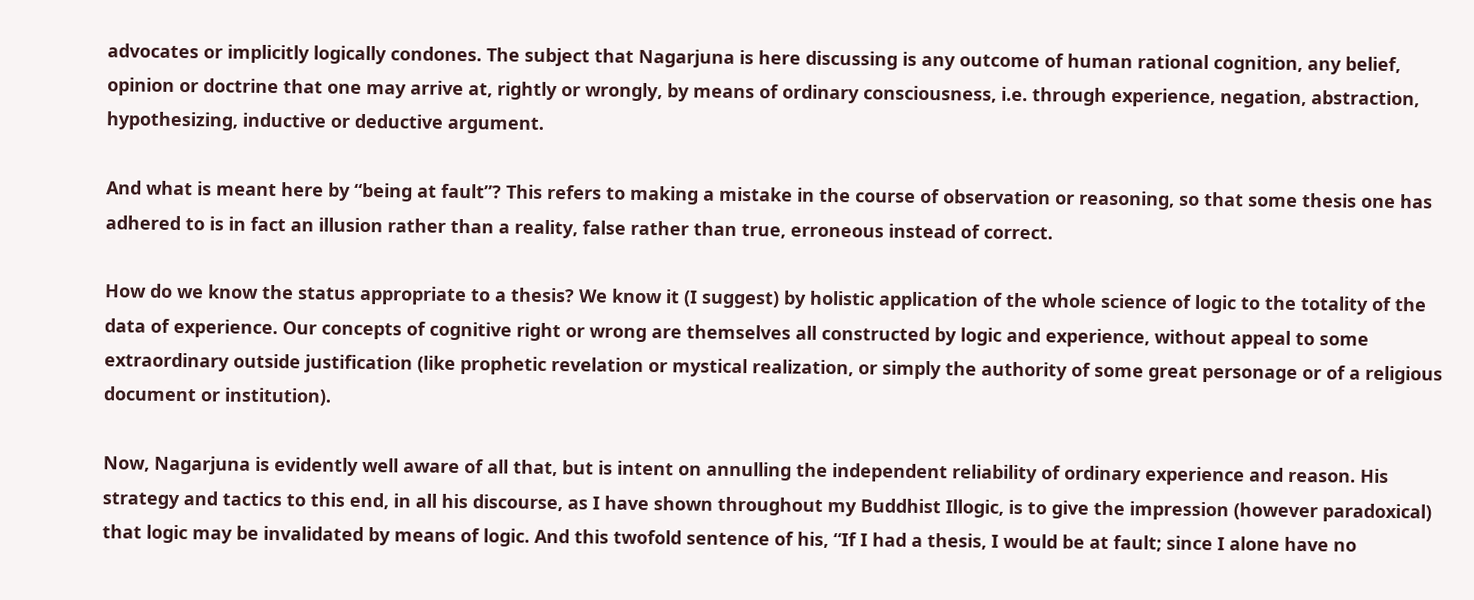advocates or implicitly logically condones. The subject that Nagarjuna is here discussing is any outcome of human rational cognition, any belief, opinion or doctrine that one may arrive at, rightly or wrongly, by means of ordinary consciousness, i.e. through experience, negation, abstraction, hypothesizing, inductive or deductive argument.

And what is meant here by “being at fault”? This refers to making a mistake in the course of observation or reasoning, so that some thesis one has adhered to is in fact an illusion rather than a reality, false rather than true, erroneous instead of correct.

How do we know the status appropriate to a thesis? We know it (I suggest) by holistic application of the whole science of logic to the totality of the data of experience. Our concepts of cognitive right or wrong are themselves all constructed by logic and experience, without appeal to some extraordinary outside justification (like prophetic revelation or mystical realization, or simply the authority of some great personage or of a religious document or institution).

Now, Nagarjuna is evidently well aware of all that, but is intent on annulling the independent reliability of ordinary experience and reason. His strategy and tactics to this end, in all his discourse, as I have shown throughout my Buddhist Illogic, is to give the impression (however paradoxical) that logic may be invalidated by means of logic. And this twofold sentence of his, “If I had a thesis, I would be at fault; since I alone have no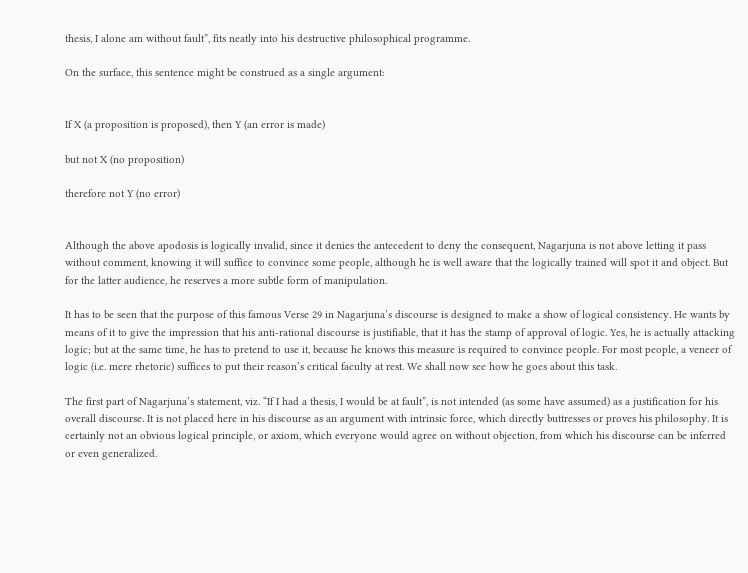thesis, I alone am without fault”, fits neatly into his destructive philosophical programme.

On the surface, this sentence might be construed as a single argument:


If X (a proposition is proposed), then Y (an error is made)

but not X (no proposition)

therefore not Y (no error)


Although the above apodosis is logically invalid, since it denies the antecedent to deny the consequent, Nagarjuna is not above letting it pass without comment, knowing it will suffice to convince some people, although he is well aware that the logically trained will spot it and object. But for the latter audience, he reserves a more subtle form of manipulation.

It has to be seen that the purpose of this famous Verse 29 in Nagarjuna’s discourse is designed to make a show of logical consistency. He wants by means of it to give the impression that his anti-rational discourse is justifiable, that it has the stamp of approval of logic. Yes, he is actually attacking logic; but at the same time, he has to pretend to use it, because he knows this measure is required to convince people. For most people, a veneer of logic (i.e. mere rhetoric) suffices to put their reason’s critical faculty at rest. We shall now see how he goes about this task.

The first part of Nagarjuna’s statement, viz. “If I had a thesis, I would be at fault”, is not intended (as some have assumed) as a justification for his overall discourse. It is not placed here in his discourse as an argument with intrinsic force, which directly buttresses or proves his philosophy. It is certainly not an obvious logical principle, or axiom, which everyone would agree on without objection, from which his discourse can be inferred or even generalized.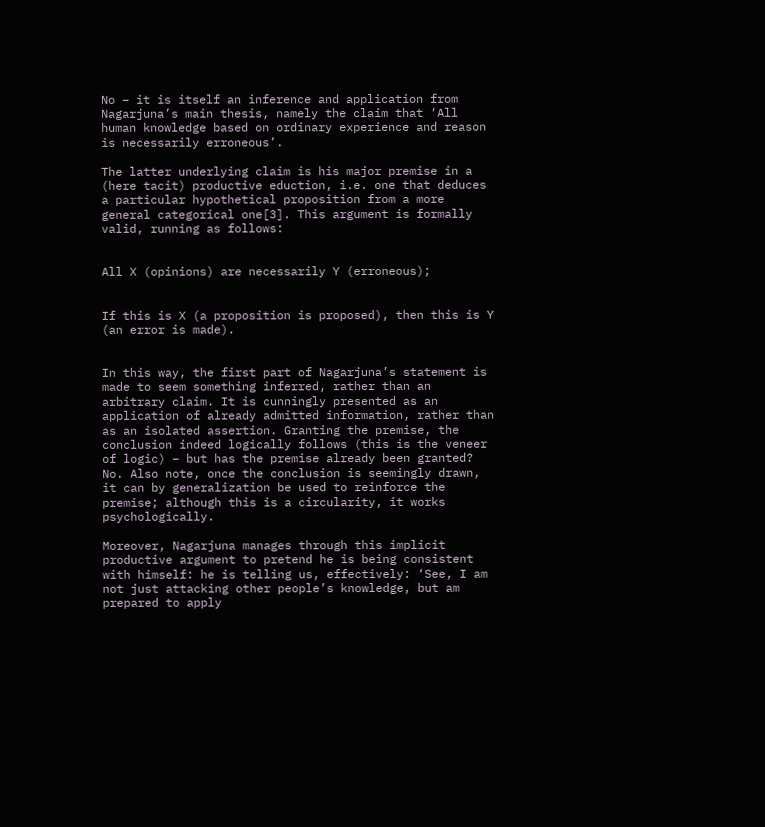No – it is itself an inference and application from Nagarjuna’s main thesis, namely the claim that ‘All human knowledge based on ordinary experience and reason is necessarily erroneous’.

The latter underlying claim is his major premise in a (here tacit) productive eduction, i.e. one that deduces a particular hypothetical proposition from a more general categorical one[3]. This argument is formally valid, running as follows:


All X (opinions) are necessarily Y (erroneous);


If this is X (a proposition is proposed), then this is Y (an error is made).


In this way, the first part of Nagarjuna’s statement is made to seem something inferred, rather than an arbitrary claim. It is cunningly presented as an application of already admitted information, rather than as an isolated assertion. Granting the premise, the conclusion indeed logically follows (this is the veneer of logic) – but has the premise already been granted? No. Also note, once the conclusion is seemingly drawn, it can by generalization be used to reinforce the premise; although this is a circularity, it works psychologically.

Moreover, Nagarjuna manages through this implicit productive argument to pretend he is being consistent with himself: he is telling us, effectively: ‘See, I am not just attacking other people’s knowledge, but am prepared to apply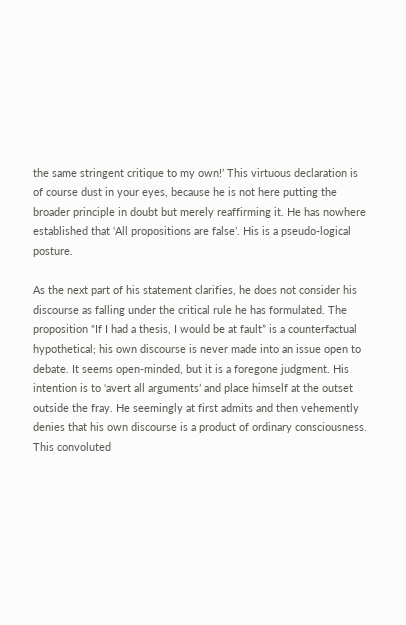the same stringent critique to my own!’ This virtuous declaration is of course dust in your eyes, because he is not here putting the broader principle in doubt but merely reaffirming it. He has nowhere established that ‘All propositions are false’. His is a pseudo-logical posture.

As the next part of his statement clarifies, he does not consider his discourse as falling under the critical rule he has formulated. The proposition “If I had a thesis, I would be at fault” is a counterfactual hypothetical; his own discourse is never made into an issue open to debate. It seems open-minded, but it is a foregone judgment. His intention is to ‘avert all arguments’ and place himself at the outset outside the fray. He seemingly at first admits and then vehemently denies that his own discourse is a product of ordinary consciousness. This convoluted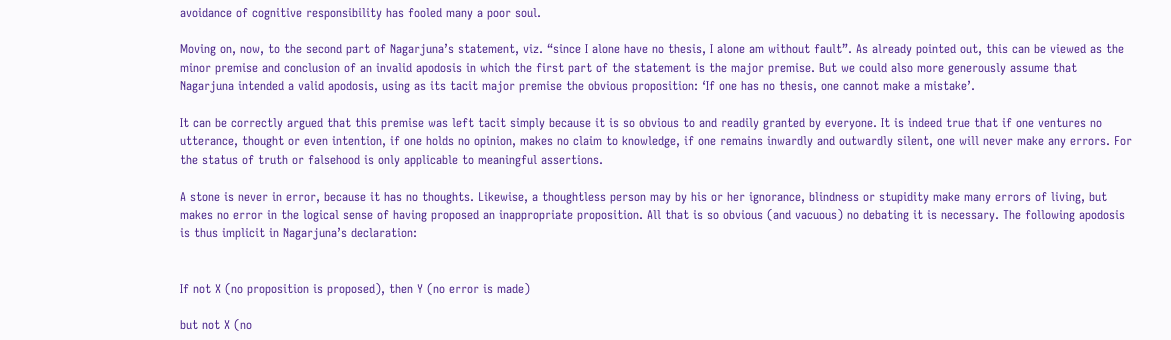avoidance of cognitive responsibility has fooled many a poor soul.

Moving on, now, to the second part of Nagarjuna’s statement, viz. “since I alone have no thesis, I alone am without fault”. As already pointed out, this can be viewed as the minor premise and conclusion of an invalid apodosis in which the first part of the statement is the major premise. But we could also more generously assume that Nagarjuna intended a valid apodosis, using as its tacit major premise the obvious proposition: ‘If one has no thesis, one cannot make a mistake’.

It can be correctly argued that this premise was left tacit simply because it is so obvious to and readily granted by everyone. It is indeed true that if one ventures no utterance, thought or even intention, if one holds no opinion, makes no claim to knowledge, if one remains inwardly and outwardly silent, one will never make any errors. For the status of truth or falsehood is only applicable to meaningful assertions.

A stone is never in error, because it has no thoughts. Likewise, a thoughtless person may by his or her ignorance, blindness or stupidity make many errors of living, but makes no error in the logical sense of having proposed an inappropriate proposition. All that is so obvious (and vacuous) no debating it is necessary. The following apodosis is thus implicit in Nagarjuna’s declaration:


If not X (no proposition is proposed), then Y (no error is made)

but not X (no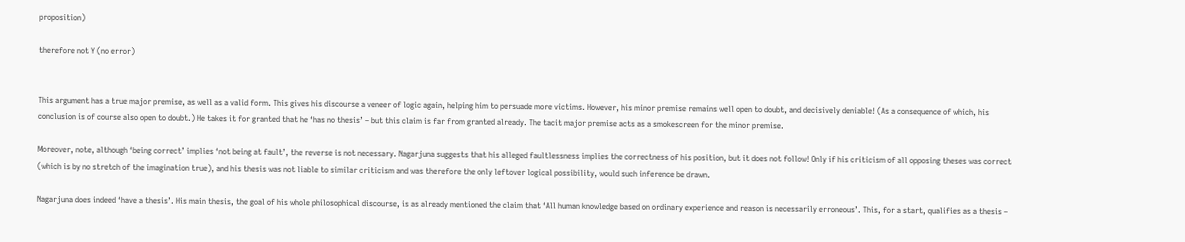proposition)

therefore not Y (no error)


This argument has a true major premise, as well as a valid form. This gives his discourse a veneer of logic again, helping him to persuade more victims. However, his minor premise remains well open to doubt, and decisively deniable! (As a consequence of which, his conclusion is of course also open to doubt.) He takes it for granted that he ‘has no thesis’ – but this claim is far from granted already. The tacit major premise acts as a smokescreen for the minor premise.

Moreover, note, although ‘being correct’ implies ‘not being at fault’, the reverse is not necessary. Nagarjuna suggests that his alleged faultlessness implies the correctness of his position, but it does not follow! Only if his criticism of all opposing theses was correct (which is by no stretch of the imagination true), and his thesis was not liable to similar criticism and was therefore the only leftover logical possibility, would such inference be drawn.

Nagarjuna does indeed ‘have a thesis’. His main thesis, the goal of his whole philosophical discourse, is as already mentioned the claim that ‘All human knowledge based on ordinary experience and reason is necessarily erroneous’. This, for a start, qualifies as a thesis –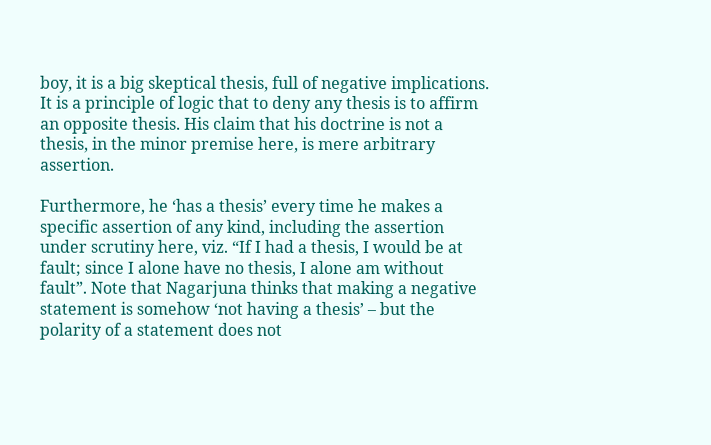boy, it is a big skeptical thesis, full of negative implications. It is a principle of logic that to deny any thesis is to affirm an opposite thesis. His claim that his doctrine is not a thesis, in the minor premise here, is mere arbitrary assertion.

Furthermore, he ‘has a thesis’ every time he makes a specific assertion of any kind, including the assertion under scrutiny here, viz. “If I had a thesis, I would be at fault; since I alone have no thesis, I alone am without fault”. Note that Nagarjuna thinks that making a negative statement is somehow ‘not having a thesis’ – but the polarity of a statement does not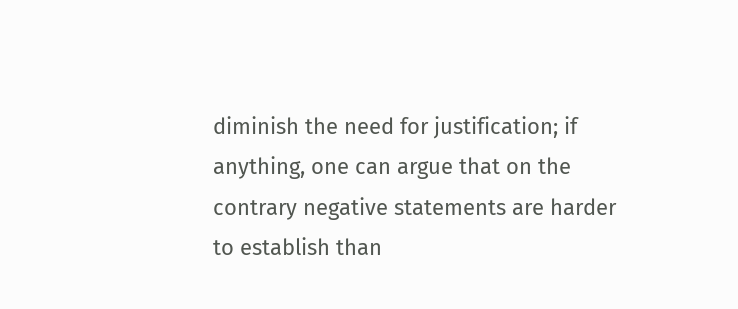diminish the need for justification; if anything, one can argue that on the contrary negative statements are harder to establish than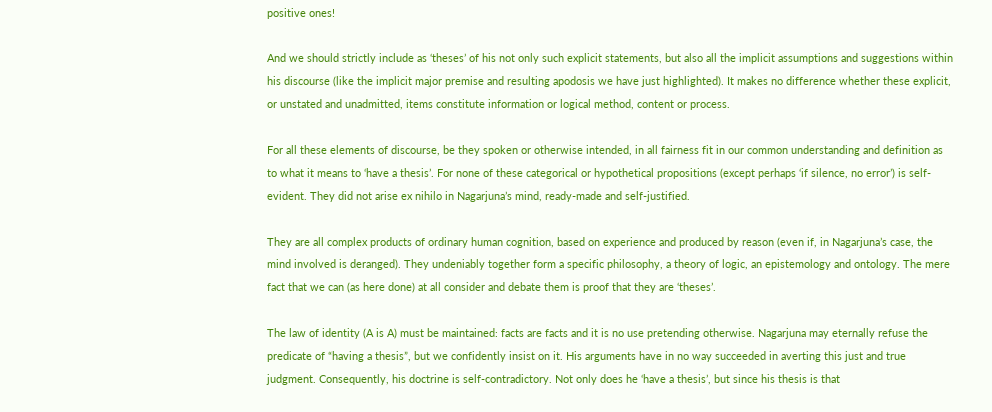positive ones!

And we should strictly include as ‘theses’ of his not only such explicit statements, but also all the implicit assumptions and suggestions within his discourse (like the implicit major premise and resulting apodosis we have just highlighted). It makes no difference whether these explicit, or unstated and unadmitted, items constitute information or logical method, content or process.

For all these elements of discourse, be they spoken or otherwise intended, in all fairness fit in our common understanding and definition as to what it means to ‘have a thesis’. For none of these categorical or hypothetical propositions (except perhaps ‘if silence, no error’) is self-evident. They did not arise ex nihilo in Nagarjuna’s mind, ready-made and self-justified.

They are all complex products of ordinary human cognition, based on experience and produced by reason (even if, in Nagarjuna’s case, the mind involved is deranged). They undeniably together form a specific philosophy, a theory of logic, an epistemology and ontology. The mere fact that we can (as here done) at all consider and debate them is proof that they are ‘theses’.

The law of identity (A is A) must be maintained: facts are facts and it is no use pretending otherwise. Nagarjuna may eternally refuse the predicate of “having a thesis”, but we confidently insist on it. His arguments have in no way succeeded in averting this just and true judgment. Consequently, his doctrine is self-contradictory. Not only does he ‘have a thesis’, but since his thesis is that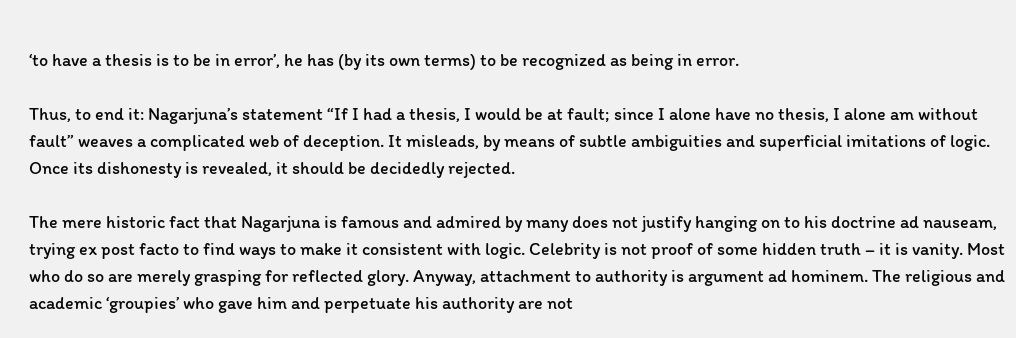‘to have a thesis is to be in error’, he has (by its own terms) to be recognized as being in error.

Thus, to end it: Nagarjuna’s statement “If I had a thesis, I would be at fault; since I alone have no thesis, I alone am without fault” weaves a complicated web of deception. It misleads, by means of subtle ambiguities and superficial imitations of logic. Once its dishonesty is revealed, it should be decidedly rejected.

The mere historic fact that Nagarjuna is famous and admired by many does not justify hanging on to his doctrine ad nauseam, trying ex post facto to find ways to make it consistent with logic. Celebrity is not proof of some hidden truth – it is vanity. Most who do so are merely grasping for reflected glory. Anyway, attachment to authority is argument ad hominem. The religious and academic ‘groupies’ who gave him and perpetuate his authority are not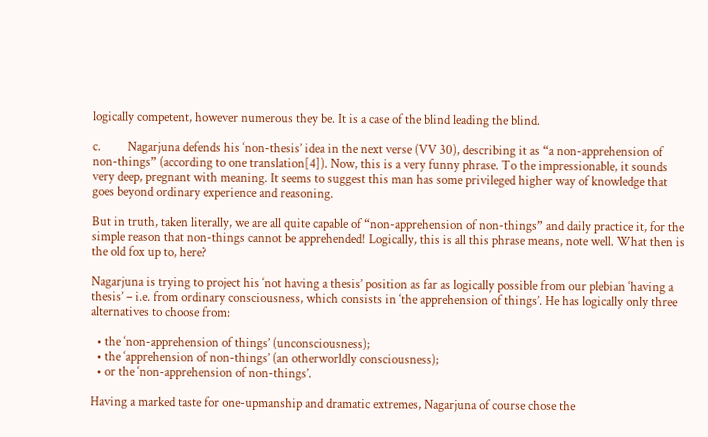logically competent, however numerous they be. It is a case of the blind leading the blind.

c.         Nagarjuna defends his ‘non-thesis’ idea in the next verse (VV 30), describing it as “a non-apprehension of non-things” (according to one translation[4]). Now, this is a very funny phrase. To the impressionable, it sounds very deep, pregnant with meaning. It seems to suggest this man has some privileged higher way of knowledge that goes beyond ordinary experience and reasoning.

But in truth, taken literally, we are all quite capable of “non-apprehension of non-things” and daily practice it, for the simple reason that non-things cannot be apprehended! Logically, this is all this phrase means, note well. What then is the old fox up to, here?

Nagarjuna is trying to project his ‘not having a thesis’ position as far as logically possible from our plebian ‘having a thesis’ – i.e. from ordinary consciousness, which consists in ‘the apprehension of things’. He has logically only three alternatives to choose from:

  • the ‘non-apprehension of things’ (unconsciousness);
  • the ‘apprehension of non-things’ (an otherworldly consciousness);
  • or the ‘non-apprehension of non-things’.

Having a marked taste for one-upmanship and dramatic extremes, Nagarjuna of course chose the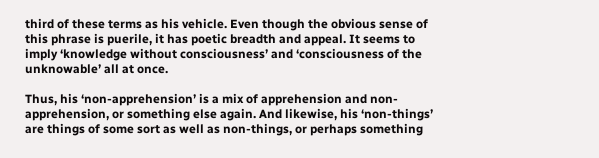third of these terms as his vehicle. Even though the obvious sense of this phrase is puerile, it has poetic breadth and appeal. It seems to imply ‘knowledge without consciousness’ and ‘consciousness of the unknowable’ all at once.

Thus, his ‘non-apprehension’ is a mix of apprehension and non-apprehension, or something else again. And likewise, his ‘non-things’ are things of some sort as well as non-things, or perhaps something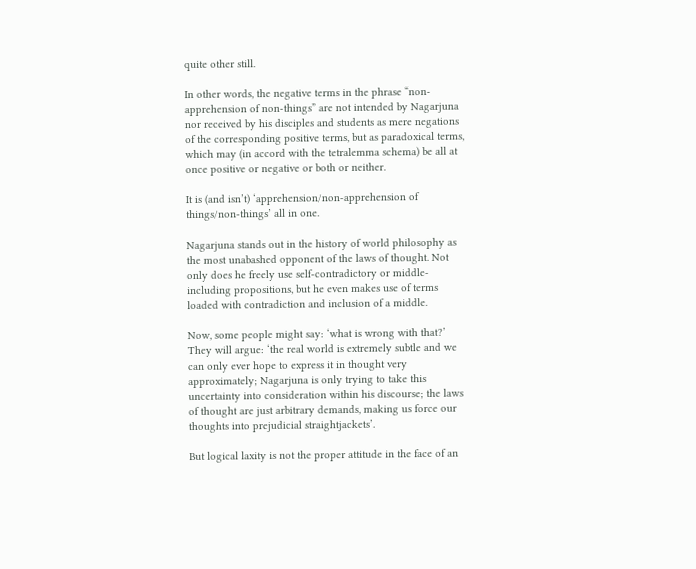quite other still.

In other words, the negative terms in the phrase “non-apprehension of non-things” are not intended by Nagarjuna nor received by his disciples and students as mere negations of the corresponding positive terms, but as paradoxical terms, which may (in accord with the tetralemma schema) be all at once positive or negative or both or neither.

It is (and isn’t) ‘apprehension/non-apprehension of things/non-things’ all in one.

Nagarjuna stands out in the history of world philosophy as the most unabashed opponent of the laws of thought. Not only does he freely use self-contradictory or middle-including propositions, but he even makes use of terms loaded with contradiction and inclusion of a middle.

Now, some people might say: ‘what is wrong with that?’ They will argue: ‘the real world is extremely subtle and we can only ever hope to express it in thought very approximately; Nagarjuna is only trying to take this uncertainty into consideration within his discourse; the laws of thought are just arbitrary demands, making us force our thoughts into prejudicial straightjackets’.

But logical laxity is not the proper attitude in the face of an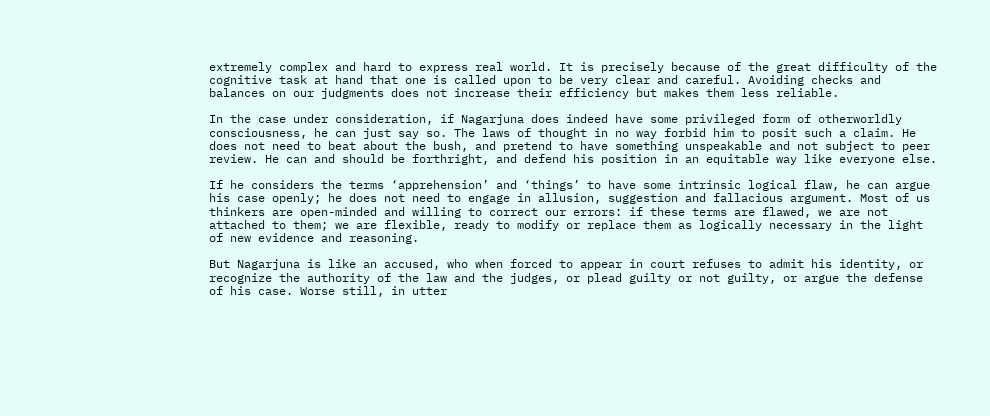extremely complex and hard to express real world. It is precisely because of the great difficulty of the cognitive task at hand that one is called upon to be very clear and careful. Avoiding checks and balances on our judgments does not increase their efficiency but makes them less reliable.

In the case under consideration, if Nagarjuna does indeed have some privileged form of otherworldly consciousness, he can just say so. The laws of thought in no way forbid him to posit such a claim. He does not need to beat about the bush, and pretend to have something unspeakable and not subject to peer review. He can and should be forthright, and defend his position in an equitable way like everyone else.

If he considers the terms ‘apprehension’ and ‘things’ to have some intrinsic logical flaw, he can argue his case openly; he does not need to engage in allusion, suggestion and fallacious argument. Most of us thinkers are open-minded and willing to correct our errors: if these terms are flawed, we are not attached to them; we are flexible, ready to modify or replace them as logically necessary in the light of new evidence and reasoning.

But Nagarjuna is like an accused, who when forced to appear in court refuses to admit his identity, or recognize the authority of the law and the judges, or plead guilty or not guilty, or argue the defense of his case. Worse still, in utter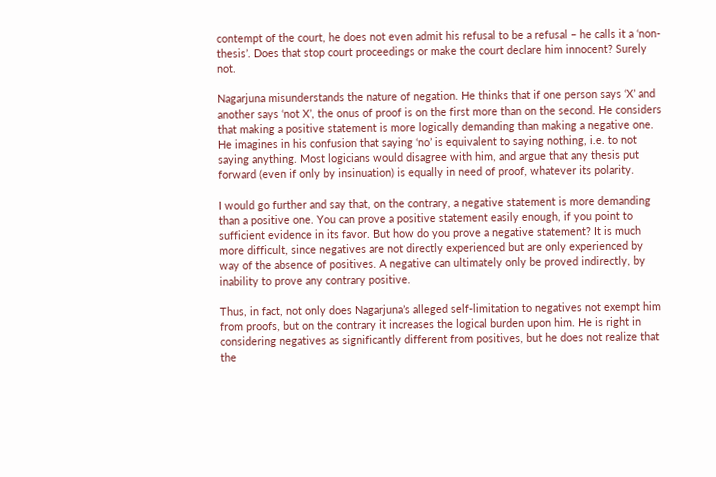contempt of the court, he does not even admit his refusal to be a refusal – he calls it a ‘non-thesis’. Does that stop court proceedings or make the court declare him innocent? Surely not.

Nagarjuna misunderstands the nature of negation. He thinks that if one person says ‘X’ and another says ‘not X’, the onus of proof is on the first more than on the second. He considers that making a positive statement is more logically demanding than making a negative one. He imagines in his confusion that saying ‘no’ is equivalent to saying nothing, i.e. to not saying anything. Most logicians would disagree with him, and argue that any thesis put forward (even if only by insinuation) is equally in need of proof, whatever its polarity.

I would go further and say that, on the contrary, a negative statement is more demanding than a positive one. You can prove a positive statement easily enough, if you point to sufficient evidence in its favor. But how do you prove a negative statement? It is much more difficult, since negatives are not directly experienced but are only experienced by way of the absence of positives. A negative can ultimately only be proved indirectly, by inability to prove any contrary positive.

Thus, in fact, not only does Nagarjuna’s alleged self-limitation to negatives not exempt him from proofs, but on the contrary it increases the logical burden upon him. He is right in considering negatives as significantly different from positives, but he does not realize that the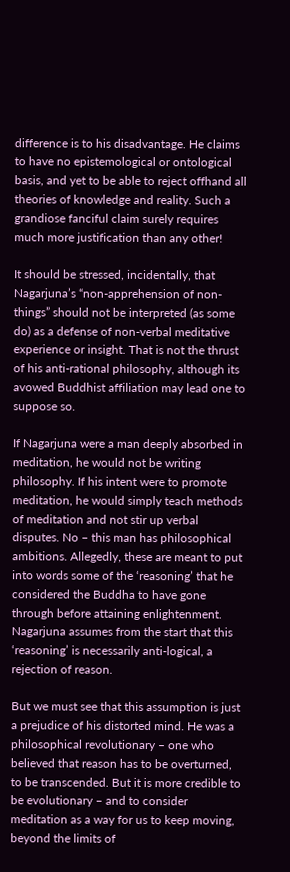difference is to his disadvantage. He claims to have no epistemological or ontological basis, and yet to be able to reject offhand all theories of knowledge and reality. Such a grandiose fanciful claim surely requires much more justification than any other!

It should be stressed, incidentally, that Nagarjuna’s “non-apprehension of non-things” should not be interpreted (as some do) as a defense of non-verbal meditative experience or insight. That is not the thrust of his anti-rational philosophy, although its avowed Buddhist affiliation may lead one to suppose so.

If Nagarjuna were a man deeply absorbed in meditation, he would not be writing philosophy. If his intent were to promote meditation, he would simply teach methods of meditation and not stir up verbal disputes. No – this man has philosophical ambitions. Allegedly, these are meant to put into words some of the ‘reasoning’ that he considered the Buddha to have gone through before attaining enlightenment. Nagarjuna assumes from the start that this ‘reasoning’ is necessarily anti-logical, a rejection of reason.

But we must see that this assumption is just a prejudice of his distorted mind. He was a philosophical revolutionary – one who believed that reason has to be overturned, to be transcended. But it is more credible to be evolutionary – and to consider meditation as a way for us to keep moving, beyond the limits of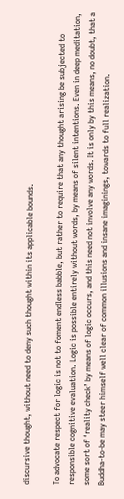discursive thought, without need to deny such thought within its applicable bounds.

To advocate respect for logic is not to foment endless babble, but rather to require that any thought arising be subjected to responsible cognitive evaluation. Logic is possible entirely without words, by means of silent intentions. Even in deep meditation, some sort of ‘reality check’ by means of logic occurs, and this need not involve any words. It is only by this means, no doubt, that a Buddha-to-be may steer himself well clear of common illusions and insane imaginings, towards to full realization.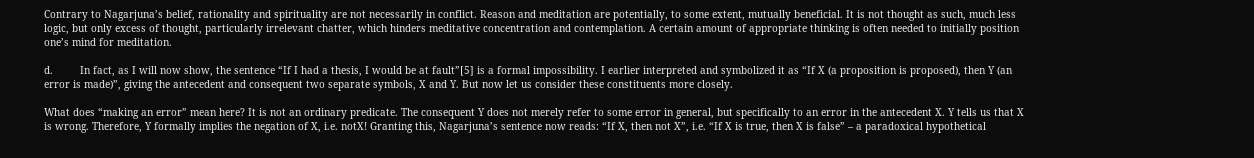Contrary to Nagarjuna’s belief, rationality and spirituality are not necessarily in conflict. Reason and meditation are potentially, to some extent, mutually beneficial. It is not thought as such, much less logic, but only excess of thought, particularly irrelevant chatter, which hinders meditative concentration and contemplation. A certain amount of appropriate thinking is often needed to initially position one’s mind for meditation.

d.         In fact, as I will now show, the sentence “If I had a thesis, I would be at fault”[5] is a formal impossibility. I earlier interpreted and symbolized it as “If X (a proposition is proposed), then Y (an error is made)”, giving the antecedent and consequent two separate symbols, X and Y. But now let us consider these constituents more closely.

What does “making an error” mean here? It is not an ordinary predicate. The consequent Y does not merely refer to some error in general, but specifically to an error in the antecedent X. Y tells us that X is wrong. Therefore, Y formally implies the negation of X, i.e. notX! Granting this, Nagarjuna’s sentence now reads: “If X, then not X”, i.e. “If X is true, then X is false” – a paradoxical hypothetical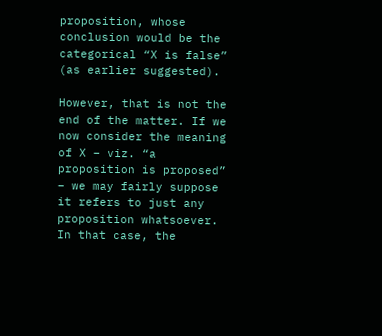proposition, whose conclusion would be the categorical “X is false” (as earlier suggested).

However, that is not the end of the matter. If we now consider the meaning of X – viz. “a proposition is proposed” – we may fairly suppose it refers to just any proposition whatsoever. In that case, the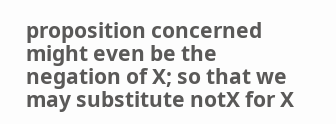proposition concerned might even be the negation of X; so that we may substitute notX for X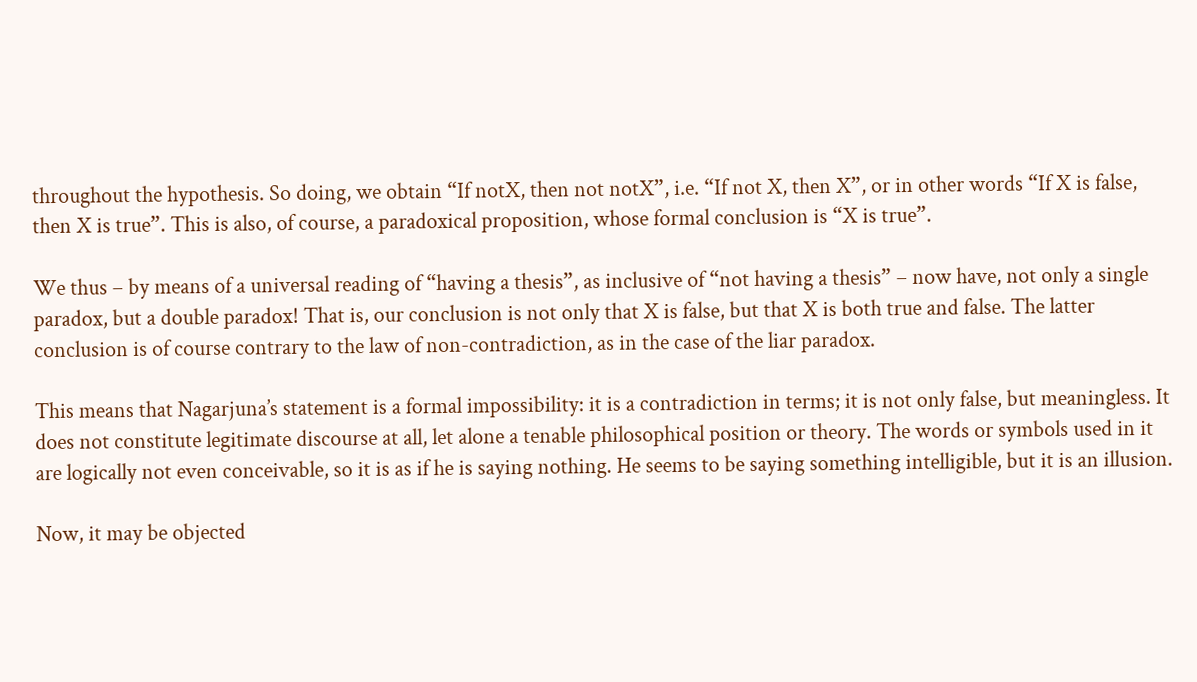throughout the hypothesis. So doing, we obtain “If notX, then not notX”, i.e. “If not X, then X”, or in other words “If X is false, then X is true”. This is also, of course, a paradoxical proposition, whose formal conclusion is “X is true”.

We thus – by means of a universal reading of “having a thesis”, as inclusive of “not having a thesis” – now have, not only a single paradox, but a double paradox! That is, our conclusion is not only that X is false, but that X is both true and false. The latter conclusion is of course contrary to the law of non-contradiction, as in the case of the liar paradox.

This means that Nagarjuna’s statement is a formal impossibility: it is a contradiction in terms; it is not only false, but meaningless. It does not constitute legitimate discourse at all, let alone a tenable philosophical position or theory. The words or symbols used in it are logically not even conceivable, so it is as if he is saying nothing. He seems to be saying something intelligible, but it is an illusion.

Now, it may be objected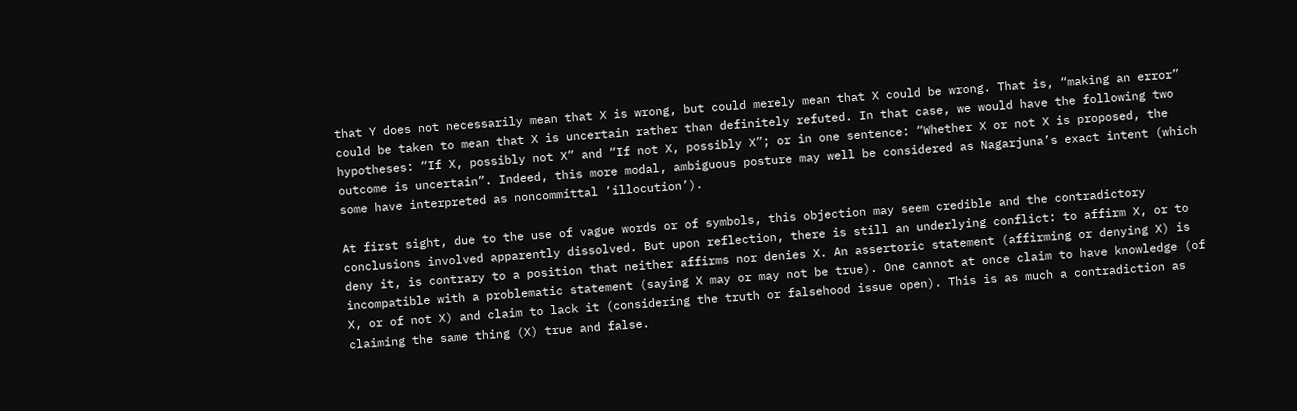that Y does not necessarily mean that X is wrong, but could merely mean that X could be wrong. That is, “making an error” could be taken to mean that X is uncertain rather than definitely refuted. In that case, we would have the following two hypotheses: “If X, possibly not X” and “If not X, possibly X”; or in one sentence: “Whether X or not X is proposed, the outcome is uncertain”. Indeed, this more modal, ambiguous posture may well be considered as Nagarjuna’s exact intent (which some have interpreted as noncommittal ‘illocution’).

At first sight, due to the use of vague words or of symbols, this objection may seem credible and the contradictory conclusions involved apparently dissolved. But upon reflection, there is still an underlying conflict: to affirm X, or to deny it, is contrary to a position that neither affirms nor denies X. An assertoric statement (affirming or denying X) is incompatible with a problematic statement (saying X may or may not be true). One cannot at once claim to have knowledge (of X, or of not X) and claim to lack it (considering the truth or falsehood issue open). This is as much a contradiction as claiming the same thing (X) true and false.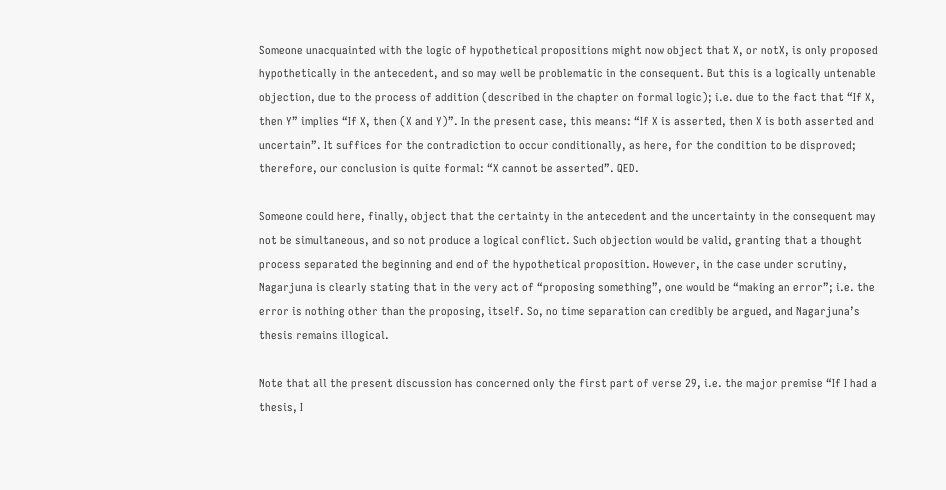Someone unacquainted with the logic of hypothetical propositions might now object that X, or notX, is only proposed hypothetically in the antecedent, and so may well be problematic in the consequent. But this is a logically untenable objection, due to the process of addition (described in the chapter on formal logic); i.e. due to the fact that “If X, then Y” implies “If X, then (X and Y)”. In the present case, this means: “If X is asserted, then X is both asserted and uncertain”. It suffices for the contradiction to occur conditionally, as here, for the condition to be disproved; therefore, our conclusion is quite formal: “X cannot be asserted”. QED.

Someone could here, finally, object that the certainty in the antecedent and the uncertainty in the consequent may not be simultaneous, and so not produce a logical conflict. Such objection would be valid, granting that a thought process separated the beginning and end of the hypothetical proposition. However, in the case under scrutiny, Nagarjuna is clearly stating that in the very act of “proposing something”, one would be “making an error”; i.e. the error is nothing other than the proposing, itself. So, no time separation can credibly be argued, and Nagarjuna’s thesis remains illogical.

Note that all the present discussion has concerned only the first part of verse 29, i.e. the major premise “If I had a thesis, I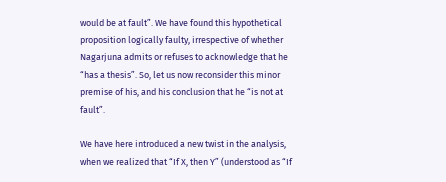would be at fault”. We have found this hypothetical proposition logically faulty, irrespective of whether Nagarjuna admits or refuses to acknowledge that he “has a thesis”. So, let us now reconsider this minor premise of his, and his conclusion that he “is not at fault”.

We have here introduced a new twist in the analysis, when we realized that “If X, then Y” (understood as “If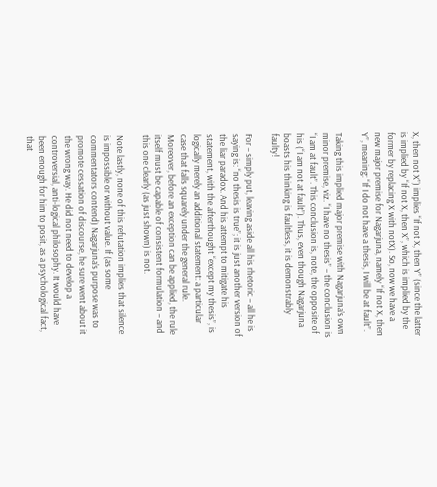X, then not X”) implies “If not X, then Y” (since the latter is implied by “If not X, then X”, which is implied by the former by replacing X with notX). So, now we have a new major premise for Nagarjuna, namely “If not X, then Y”, meaning: “If I do not have a thesis, I will be at fault”.

Taking this implied major premise with Nagarjuna’s own minor premise, viz. “I have no thesis” – the conclusion is “I am at fault”. This conclusion is, note, the opposite of his (“I am not at fault”). Thus, even though Nagarjuna boasts his thinking is faultless, it is demonstrably faulty!

For – simply put, leaving aside all his rhetoric – all he is saying is: “no thesis is true”; it is just another version of the liar paradox. And his attempt to mitigate his statement, with the afterthought “except my thesis”, is logically merely an additional statement: a particular case that falls squarely under the general rule. Moreover, before an exception can be applied, the rule itself must be capable of consistent formulation – and this one clearly (as just shown) is not.

Note lastly, none of this refutation implies that silence is impossible or without value. If (as some commentators contend) Nagarjuna’s purpose was to promote cessation of discourse, he sure went about it the wrong way. He did not need to develop a controversial, anti-logical philosophy. It would have been enough for him to posit, as a psychological fact, that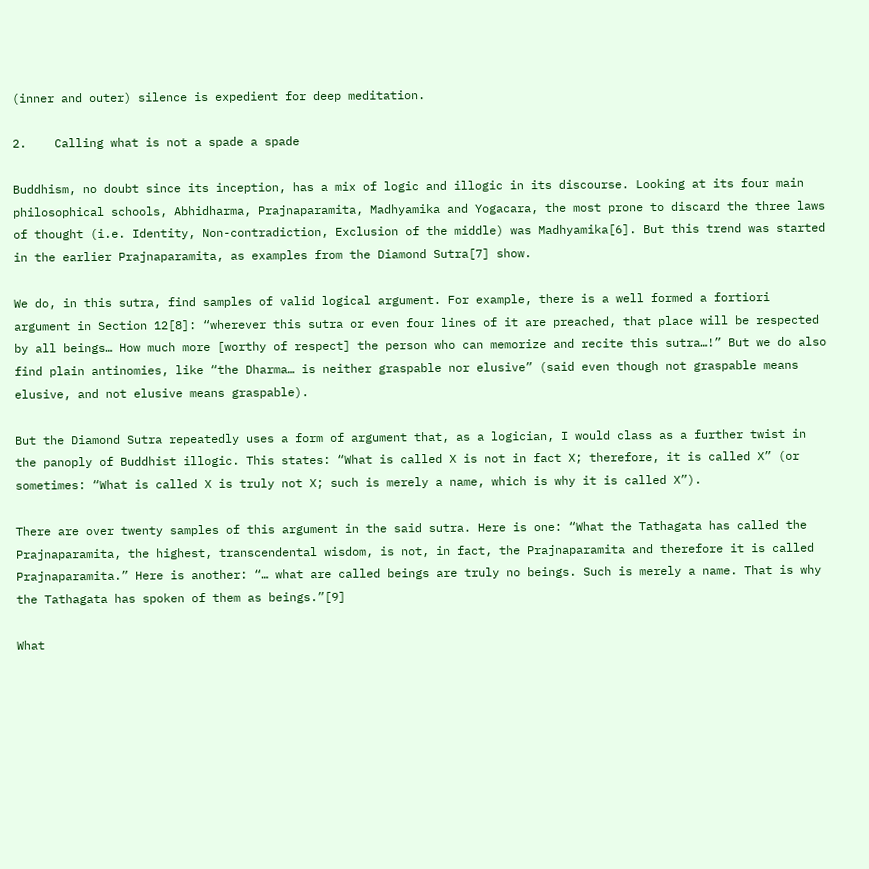(inner and outer) silence is expedient for deep meditation.

2.    Calling what is not a spade a spade

Buddhism, no doubt since its inception, has a mix of logic and illogic in its discourse. Looking at its four main philosophical schools, Abhidharma, Prajnaparamita, Madhyamika and Yogacara, the most prone to discard the three laws of thought (i.e. Identity, Non-contradiction, Exclusion of the middle) was Madhyamika[6]. But this trend was started in the earlier Prajnaparamita, as examples from the Diamond Sutra[7] show.

We do, in this sutra, find samples of valid logical argument. For example, there is a well formed a fortiori argument in Section 12[8]: “wherever this sutra or even four lines of it are preached, that place will be respected by all beings… How much more [worthy of respect] the person who can memorize and recite this sutra…!” But we do also find plain antinomies, like “the Dharma… is neither graspable nor elusive” (said even though not graspable means elusive, and not elusive means graspable).

But the Diamond Sutra repeatedly uses a form of argument that, as a logician, I would class as a further twist in the panoply of Buddhist illogic. This states: “What is called X is not in fact X; therefore, it is called X” (or sometimes: “What is called X is truly not X; such is merely a name, which is why it is called X”).

There are over twenty samples of this argument in the said sutra. Here is one: “What the Tathagata has called the Prajnaparamita, the highest, transcendental wisdom, is not, in fact, the Prajnaparamita and therefore it is called Prajnaparamita.” Here is another: “… what are called beings are truly no beings. Such is merely a name. That is why the Tathagata has spoken of them as beings.”[9]

What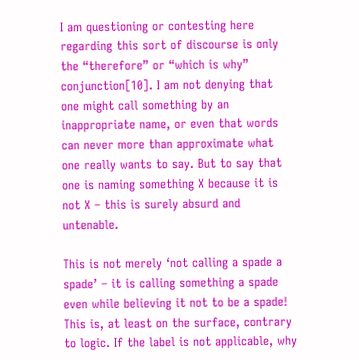I am questioning or contesting here regarding this sort of discourse is only the “therefore” or “which is why” conjunction[10]. I am not denying that one might call something by an inappropriate name, or even that words can never more than approximate what one really wants to say. But to say that one is naming something X because it is not X – this is surely absurd and untenable.

This is not merely ‘not calling a spade a spade’ – it is calling something a spade even while believing it not to be a spade! This is, at least on the surface, contrary to logic. If the label is not applicable, why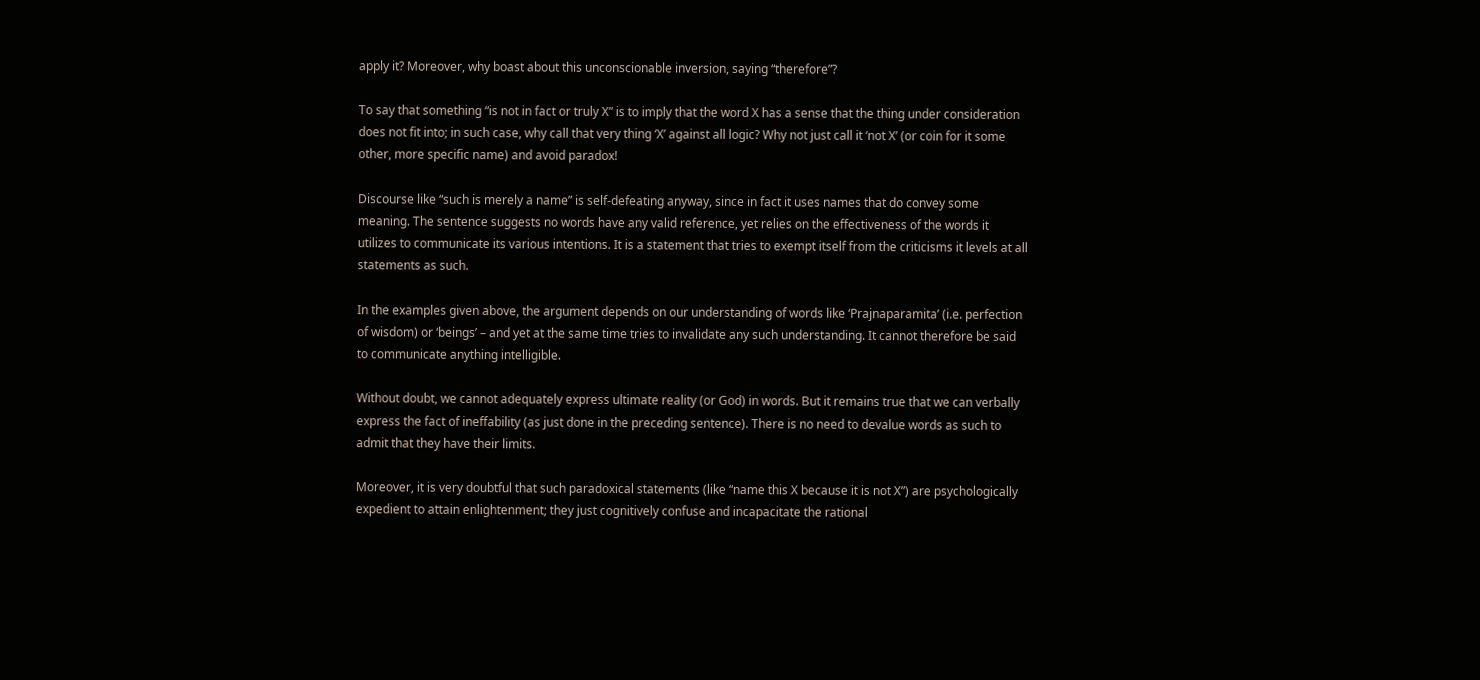apply it? Moreover, why boast about this unconscionable inversion, saying “therefore”?

To say that something “is not in fact or truly X” is to imply that the word X has a sense that the thing under consideration does not fit into; in such case, why call that very thing ‘X’ against all logic? Why not just call it ‘not X’ (or coin for it some other, more specific name) and avoid paradox!

Discourse like “such is merely a name” is self-defeating anyway, since in fact it uses names that do convey some meaning. The sentence suggests no words have any valid reference, yet relies on the effectiveness of the words it utilizes to communicate its various intentions. It is a statement that tries to exempt itself from the criticisms it levels at all statements as such.

In the examples given above, the argument depends on our understanding of words like ‘Prajnaparamita’ (i.e. perfection of wisdom) or ‘beings’ – and yet at the same time tries to invalidate any such understanding. It cannot therefore be said to communicate anything intelligible.

Without doubt, we cannot adequately express ultimate reality (or God) in words. But it remains true that we can verbally express the fact of ineffability (as just done in the preceding sentence). There is no need to devalue words as such to admit that they have their limits.

Moreover, it is very doubtful that such paradoxical statements (like “name this X because it is not X”) are psychologically expedient to attain enlightenment; they just cognitively confuse and incapacitate the rational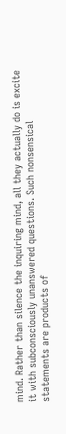mind. Rather than silence the inquiring mind, all they actually do is excite it with subconsciously unanswered questions. Such nonsensical statements are products of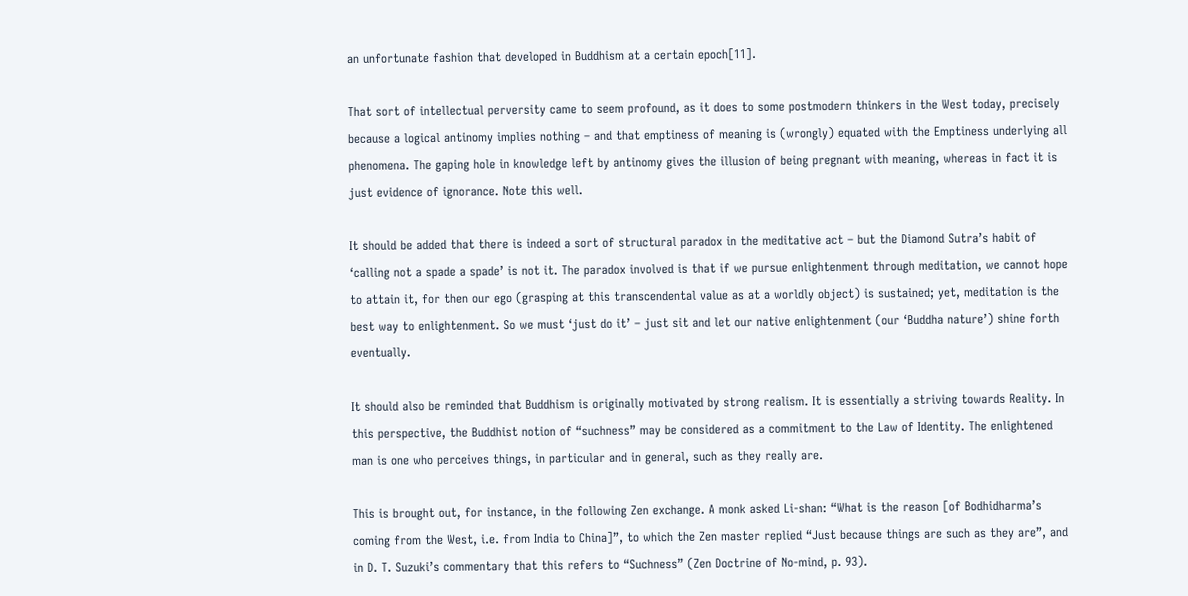an unfortunate fashion that developed in Buddhism at a certain epoch[11].

That sort of intellectual perversity came to seem profound, as it does to some postmodern thinkers in the West today, precisely because a logical antinomy implies nothing – and that emptiness of meaning is (wrongly) equated with the Emptiness underlying all phenomena. The gaping hole in knowledge left by antinomy gives the illusion of being pregnant with meaning, whereas in fact it is just evidence of ignorance. Note this well.

It should be added that there is indeed a sort of structural paradox in the meditative act – but the Diamond Sutra’s habit of ‘calling not a spade a spade’ is not it. The paradox involved is that if we pursue enlightenment through meditation, we cannot hope to attain it, for then our ego (grasping at this transcendental value as at a worldly object) is sustained; yet, meditation is the best way to enlightenment. So we must ‘just do it’ – just sit and let our native enlightenment (our ‘Buddha nature’) shine forth eventually.

It should also be reminded that Buddhism is originally motivated by strong realism. It is essentially a striving towards Reality. In this perspective, the Buddhist notion of “suchness” may be considered as a commitment to the Law of Identity. The enlightened man is one who perceives things, in particular and in general, such as they really are.

This is brought out, for instance, in the following Zen exchange. A monk asked Li-shan: “What is the reason [of Bodhidharma’s coming from the West, i.e. from India to China]”, to which the Zen master replied “Just because things are such as they are”, and in D. T. Suzuki’s commentary that this refers to “Suchness” (Zen Doctrine of No-mind, p. 93).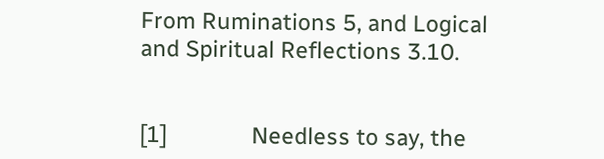From Ruminations 5, and Logical and Spiritual Reflections 3.10.


[1]              Needless to say, the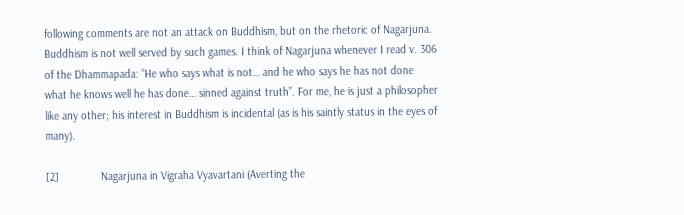following comments are not an attack on Buddhism, but on the rhetoric of Nagarjuna. Buddhism is not well served by such games. I think of Nagarjuna whenever I read v. 306 of the Dhammapada: “He who says what is not… and he who says he has not done what he knows well he has done… sinned against truth”. For me, he is just a philosopher like any other; his interest in Buddhism is incidental (as is his saintly status in the eyes of many).

[2]              Nagarjuna in Vigraha Vyavartani (Averting the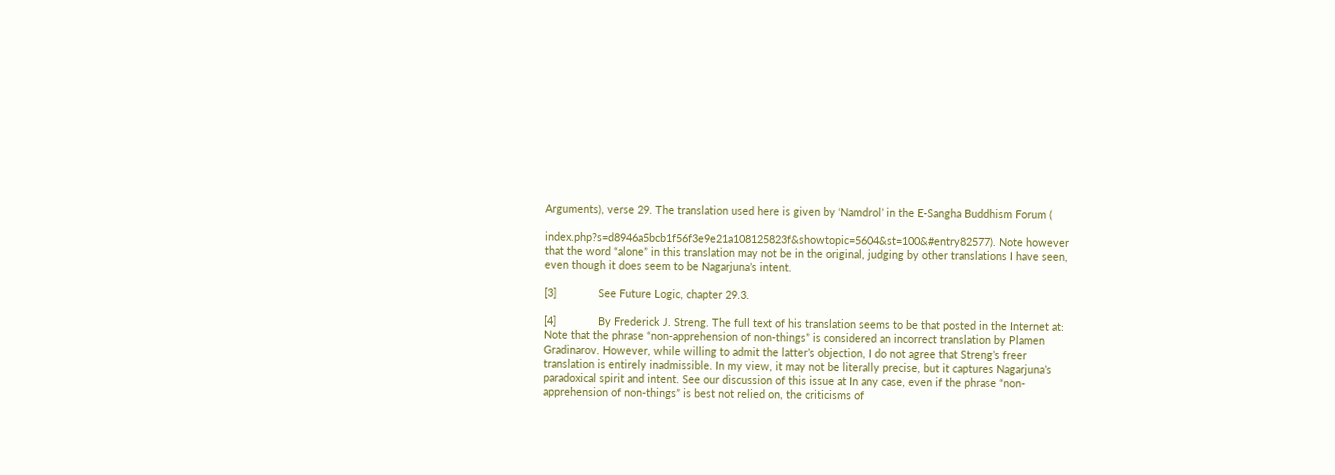Arguments), verse 29. The translation used here is given by ‘Namdrol’ in the E-Sangha Buddhism Forum (

index.php?s=d8946a5bcb1f56f3e9e21a108125823f&showtopic=5604&st=100&#entry82577). Note however that the word “alone” in this translation may not be in the original, judging by other translations I have seen, even though it does seem to be Nagarjuna’s intent.

[3]              See Future Logic, chapter 29.3.

[4]              By Frederick J. Streng. The full text of his translation seems to be that posted in the Internet at: Note that the phrase “non-apprehension of non-things” is considered an incorrect translation by Plamen Gradinarov. However, while willing to admit the latter’s objection, I do not agree that Streng’s freer translation is entirely inadmissible. In my view, it may not be literally precise, but it captures Nagarjuna’s paradoxical spirit and intent. See our discussion of this issue at In any case, even if the phrase “non-apprehension of non-things” is best not relied on, the criticisms of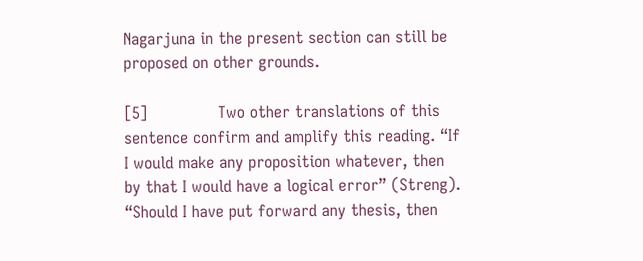Nagarjuna in the present section can still be proposed on other grounds.

[5]              Two other translations of this sentence confirm and amplify this reading. “If I would make any proposition whatever, then by that I would have a logical error” (Streng). “Should I have put forward any thesis, then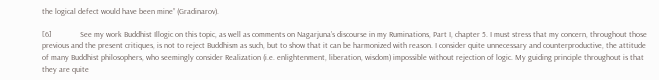the logical defect would have been mine” (Gradinarov).

[6]              See my work Buddhist Illogic on this topic, as well as comments on Nagarjuna’s discourse in my Ruminations, Part I, chapter 5. I must stress that my concern, throughout those previous and the present critiques, is not to reject Buddhism as such, but to show that it can be harmonized with reason. I consider quite unnecessary and counterproductive, the attitude of many Buddhist philosophers, who seemingly consider Realization (i.e. enlightenment, liberation, wisdom) impossible without rejection of logic. My guiding principle throughout is that they are quite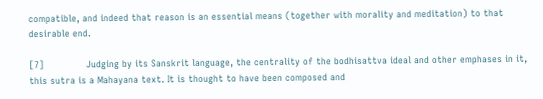compatible, and indeed that reason is an essential means (together with morality and meditation) to that desirable end.

[7]              Judging by its Sanskrit language, the centrality of the bodhisattva ideal and other emphases in it, this sutra is a Mahayana text. It is thought to have been composed and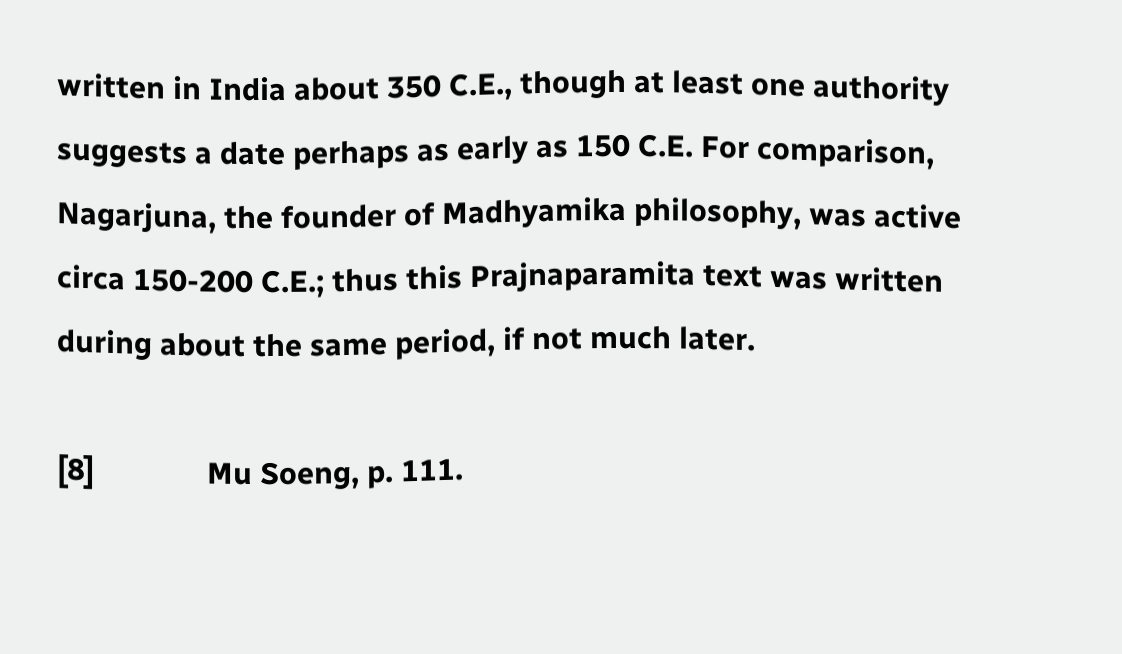written in India about 350 C.E., though at least one authority suggests a date perhaps as early as 150 C.E. For comparison, Nagarjuna, the founder of Madhyamika philosophy, was active circa 150-200 C.E.; thus this Prajnaparamita text was written during about the same period, if not much later.

[8]              Mu Soeng, p. 111.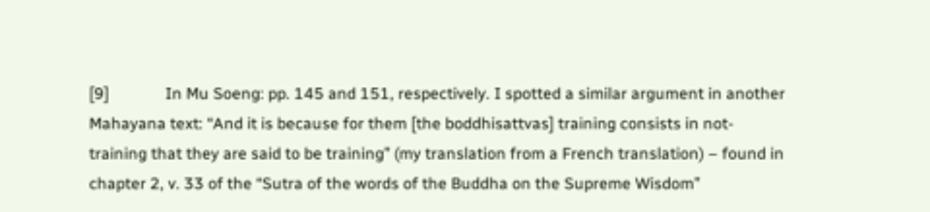[9]              In Mu Soeng: pp. 145 and 151, respectively. I spotted a similar argument in another Mahayana text: “And it is because for them [the boddhisattvas] training consists in not-training that they are said to be training” (my translation from a French translation) – found in chapter 2, v. 33 of the “Sutra of the words of the Buddha on the Supreme Wisdom”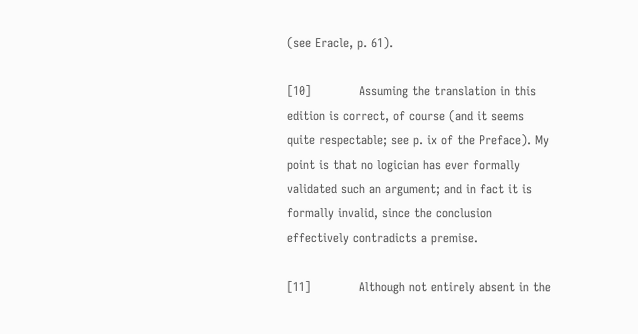(see Eracle, p. 61).

[10]            Assuming the translation in this edition is correct, of course (and it seems quite respectable; see p. ix of the Preface). My point is that no logician has ever formally validated such an argument; and in fact it is formally invalid, since the conclusion effectively contradicts a premise.

[11]            Although not entirely absent in the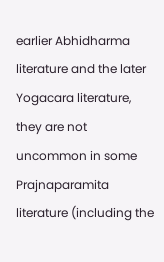earlier Abhidharma literature and the later Yogacara literature, they are not uncommon in some Prajnaparamita literature (including the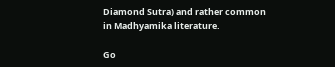Diamond Sutra) and rather common in Madhyamika literature.

Go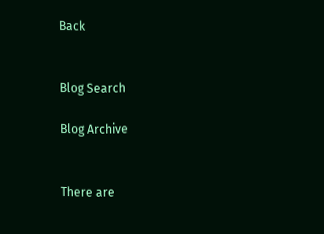Back


Blog Search

Blog Archive


There are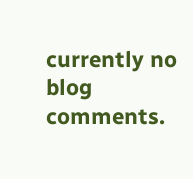currently no blog comments.